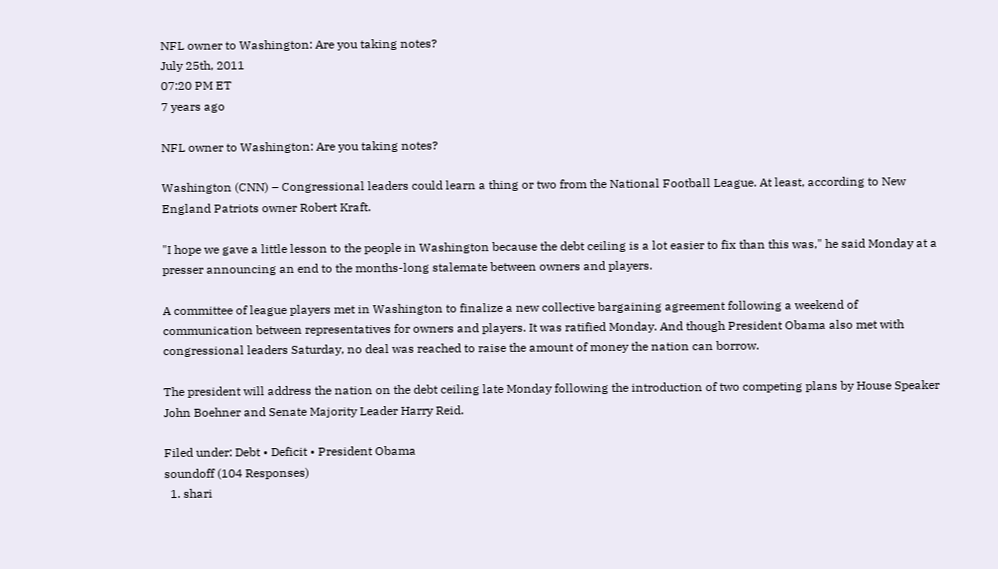NFL owner to Washington: Are you taking notes?
July 25th, 2011
07:20 PM ET
7 years ago

NFL owner to Washington: Are you taking notes?

Washington (CNN) – Congressional leaders could learn a thing or two from the National Football League. At least, according to New England Patriots owner Robert Kraft.

"I hope we gave a little lesson to the people in Washington because the debt ceiling is a lot easier to fix than this was," he said Monday at a presser announcing an end to the months-long stalemate between owners and players.

A committee of league players met in Washington to finalize a new collective bargaining agreement following a weekend of communication between representatives for owners and players. It was ratified Monday. And though President Obama also met with congressional leaders Saturday, no deal was reached to raise the amount of money the nation can borrow.

The president will address the nation on the debt ceiling late Monday following the introduction of two competing plans by House Speaker John Boehner and Senate Majority Leader Harry Reid.

Filed under: Debt • Deficit • President Obama
soundoff (104 Responses)
  1. shari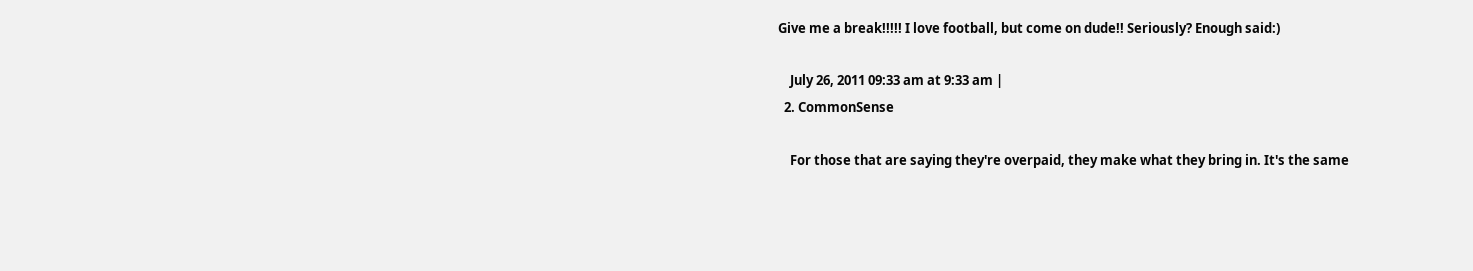Give me a break!!!!! I love football, but come on dude!! Seriously? Enough said:)

    July 26, 2011 09:33 am at 9:33 am |
  2. CommonSense

    For those that are saying they're overpaid, they make what they bring in. It's the same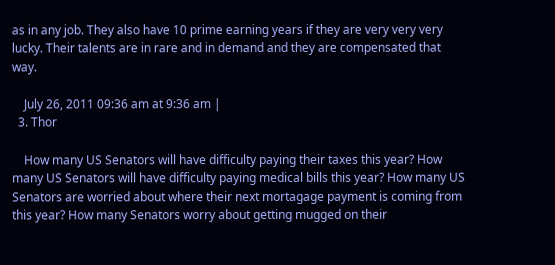as in any job. They also have 10 prime earning years if they are very very very lucky. Their talents are in rare and in demand and they are compensated that way.

    July 26, 2011 09:36 am at 9:36 am |
  3. Thor

    How many US Senators will have difficulty paying their taxes this year? How many US Senators will have difficulty paying medical bills this year? How many US Senators are worried about where their next mortagage payment is coming from this year? How many Senators worry about getting mugged on their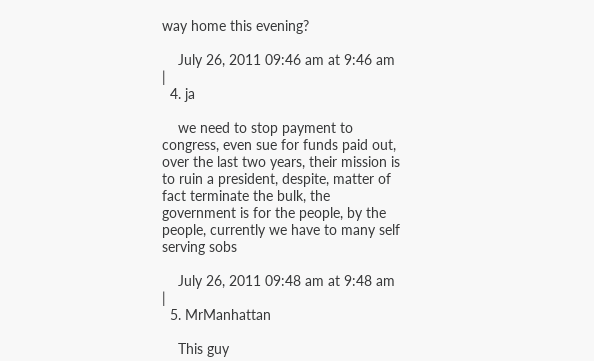way home this evening?

    July 26, 2011 09:46 am at 9:46 am |
  4. ja

    we need to stop payment to congress, even sue for funds paid out, over the last two years, their mission is to ruin a president, despite, matter of fact terminate the bulk, the government is for the people, by the people, currently we have to many self serving sobs

    July 26, 2011 09:48 am at 9:48 am |
  5. MrManhattan

    This guy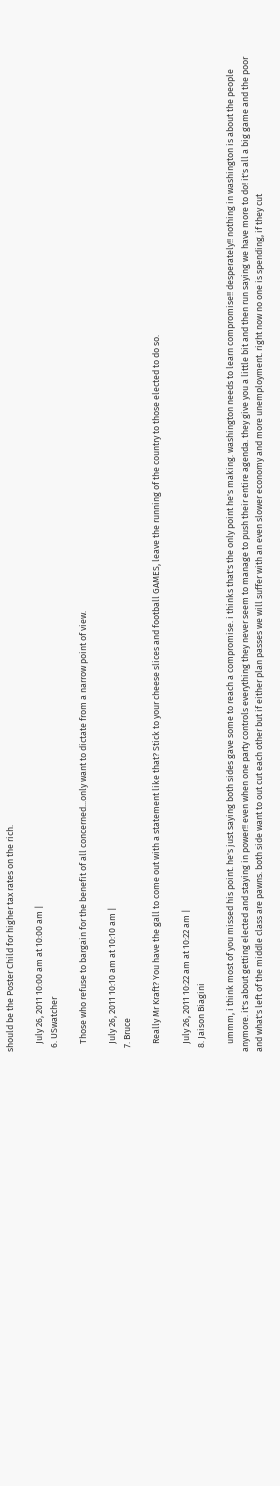should be the Poster Child for higher tax rates on the rich.

    July 26, 2011 10:00 am at 10:00 am |
  6. USwatcher

    Those who refuse to bargain for the benefit of all concerned...only want to dictate from a narrow point of view.

    July 26, 2011 10:10 am at 10:10 am |
  7. Bruce

    Really Mr Kraft? You have the gall to come out with a statement like that? Stick to your cheese slices and football GAMES, leave the running of the country to those elected to do so.

    July 26, 2011 10:22 am at 10:22 am |
  8. Jaison Biagini

    ummm, i think most of you missed his point. he's just saying both sides gave some to reach a compromise. i thinks that's the only point he's making. washington needs to learn compromise!! desperately!! nothing in washington is about the people anymore. it's about getting elected and staying in power!! even when one party controls everything they never seem to manage to push their entire agenda. they give you a little bit and then run saying we have more to do! it's all a big game and the poor and what's left of the middle class are pawns. both side want to out cut each other but if either plan passes we will suffer with an even slower economy and more unemployment. right now no one is spending, if they cut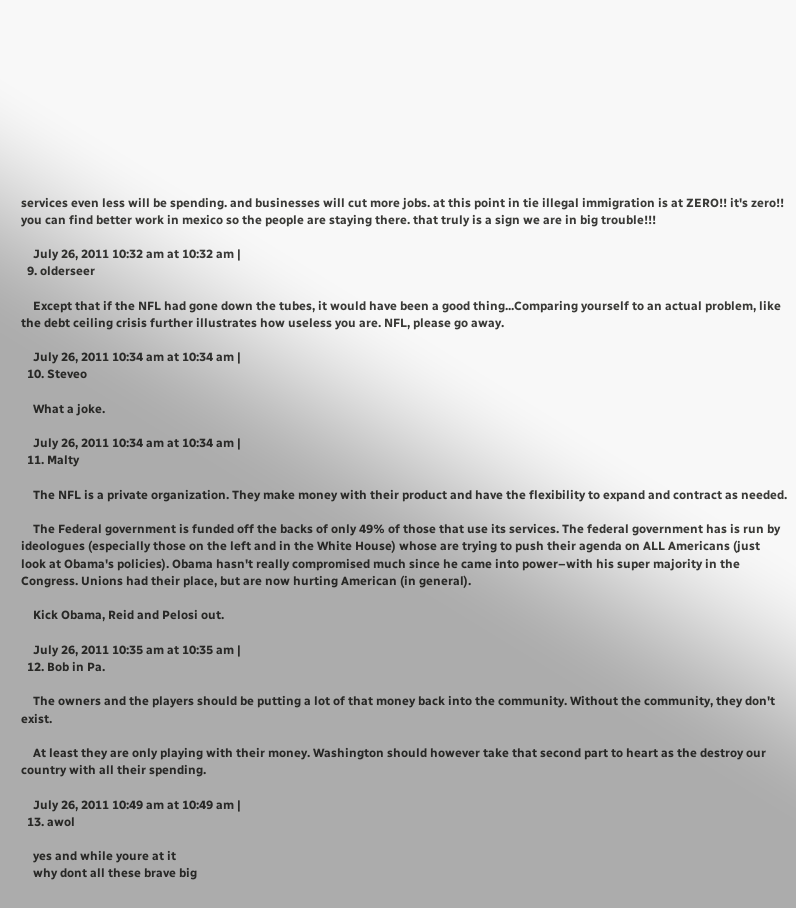services even less will be spending. and businesses will cut more jobs. at this point in tie illegal immigration is at ZERO!! it's zero!! you can find better work in mexico so the people are staying there. that truly is a sign we are in big trouble!!!

    July 26, 2011 10:32 am at 10:32 am |
  9. olderseer

    Except that if the NFL had gone down the tubes, it would have been a good thing...Comparing yourself to an actual problem, like the debt ceiling crisis further illustrates how useless you are. NFL, please go away.

    July 26, 2011 10:34 am at 10:34 am |
  10. Steveo

    What a joke.

    July 26, 2011 10:34 am at 10:34 am |
  11. Malty

    The NFL is a private organization. They make money with their product and have the flexibility to expand and contract as needed.

    The Federal government is funded off the backs of only 49% of those that use its services. The federal government has is run by ideologues (especially those on the left and in the White House) whose are trying to push their agenda on ALL Americans (just look at Obama's policies). Obama hasn't really compromised much since he came into power–with his super majority in the Congress. Unions had their place, but are now hurting American (in general).

    Kick Obama, Reid and Pelosi out.

    July 26, 2011 10:35 am at 10:35 am |
  12. Bob in Pa.

    The owners and the players should be putting a lot of that money back into the community. Without the community, they don't exist.

    At least they are only playing with their money. Washington should however take that second part to heart as the destroy our country with all their spending.

    July 26, 2011 10:49 am at 10:49 am |
  13. awol

    yes and while youre at it
    why dont all these brave big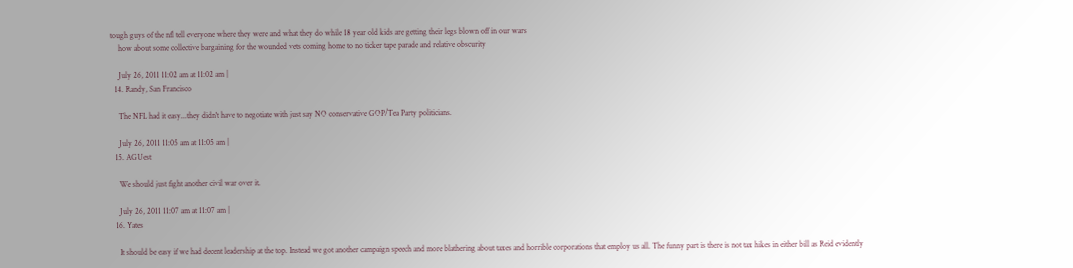tough guys of the nfl tell everyone where they were and what they do while 18 year old kids are getting their legs blown off in our wars
    how about some collective bargaining for the wounded vets coming home to no ticker tape parade and relative obscurity

    July 26, 2011 11:02 am at 11:02 am |
  14. Randy, San Francisco

    The NFL had it easy...they didn't have to negotiate with just say NO conservative GOP/Tea Party politicians.

    July 26, 2011 11:05 am at 11:05 am |
  15. AGUest

    We should just fight another civil war over it.

    July 26, 2011 11:07 am at 11:07 am |
  16. Yates

    It should be easy if we had decent leadership at the top. Instead we got another campaign speech and more blathering about taxes and horrible corporations that employ us all. The funny part is there is not tax hikes in either bill as Reid evidently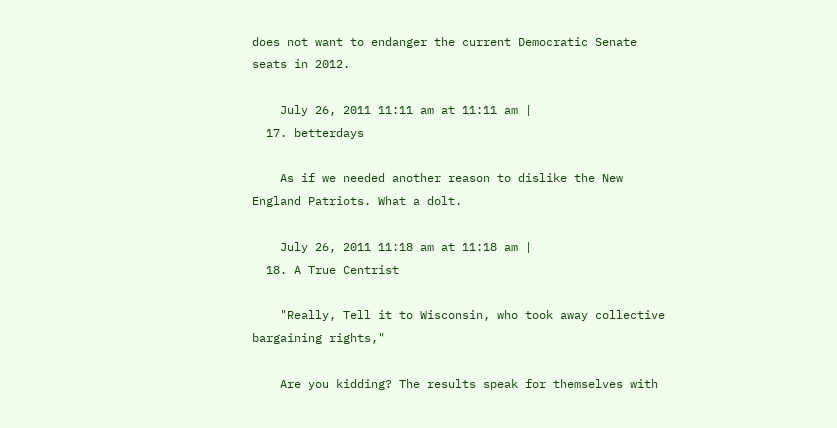does not want to endanger the current Democratic Senate seats in 2012.

    July 26, 2011 11:11 am at 11:11 am |
  17. betterdays

    As if we needed another reason to dislike the New England Patriots. What a dolt.

    July 26, 2011 11:18 am at 11:18 am |
  18. A True Centrist

    "Really, Tell it to Wisconsin, who took away collective bargaining rights,"

    Are you kidding? The results speak for themselves with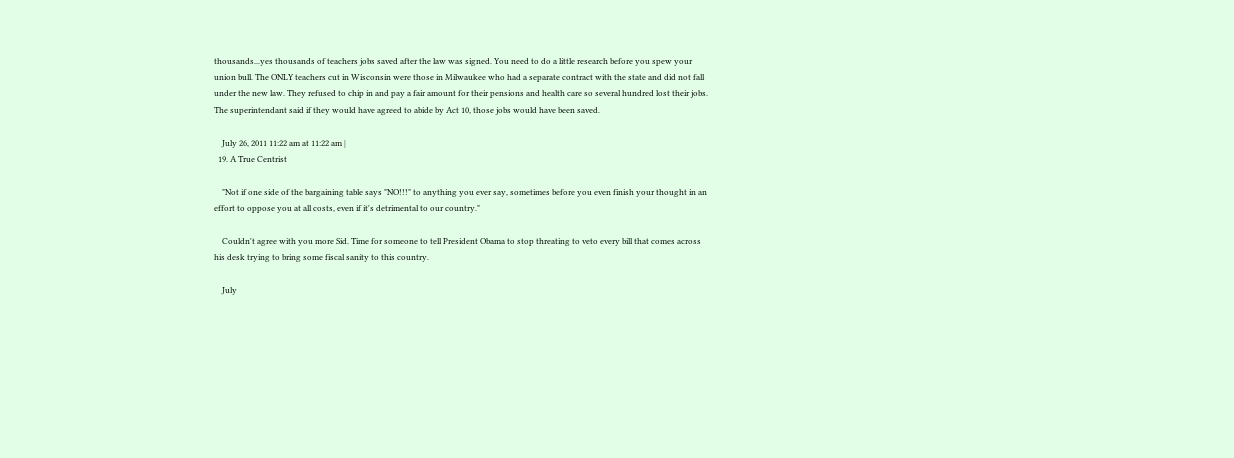thousands...yes thousands of teachers jobs saved after the law was signed. You need to do a little research before you spew your union bull. The ONLY teachers cut in Wisconsin were those in Milwaukee who had a separate contract with the state and did not fall under the new law. They refused to chip in and pay a fair amount for their pensions and health care so several hundred lost their jobs. The superintendant said if they would have agreed to abide by Act 10, those jobs would have been saved.

    July 26, 2011 11:22 am at 11:22 am |
  19. A True Centrist

    "Not if one side of the bargaining table says "NO!!!" to anything you ever say, sometimes before you even finish your thought in an effort to oppose you at all costs, even if it's detrimental to our country."

    Couldn't agree with you more Sid. Time for someone to tell President Obama to stop threating to veto every bill that comes across his desk trying to bring some fiscal sanity to this country.

    July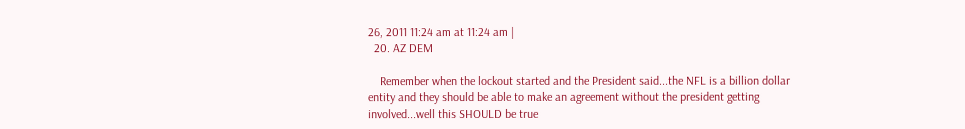26, 2011 11:24 am at 11:24 am |
  20. AZ DEM

    Remember when the lockout started and the President said...the NFL is a billion dollar entity and they should be able to make an agreement without the president getting involved...well this SHOULD be true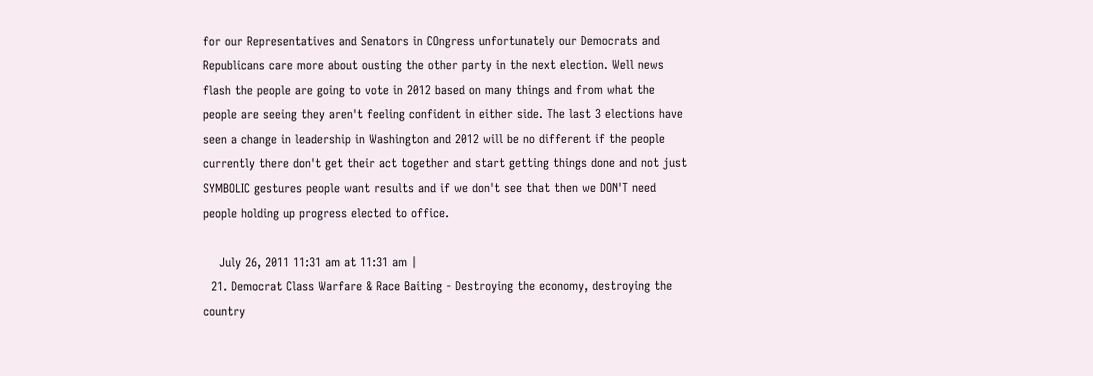for our Representatives and Senators in COngress unfortunately our Democrats and Republicans care more about ousting the other party in the next election. Well news flash the people are going to vote in 2012 based on many things and from what the people are seeing they aren't feeling confident in either side. The last 3 elections have seen a change in leadership in Washington and 2012 will be no different if the people currently there don't get their act together and start getting things done and not just SYMBOLIC gestures people want results and if we don't see that then we DON'T need people holding up progress elected to office.

    July 26, 2011 11:31 am at 11:31 am |
  21. Democrat Class Warfare & Race Baiting - Destroying the economy, destroying the country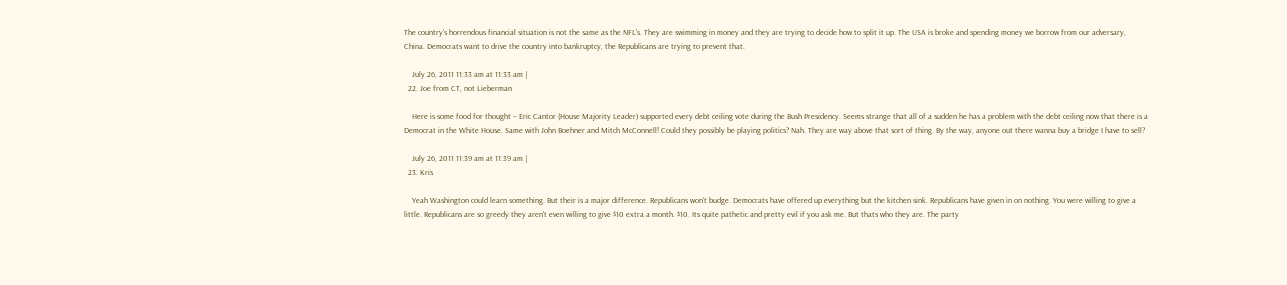The country's horrendous financial situation is not the same as the NFL's. They are swimming in money and they are trying to decide how to split it up. The USA is broke and spending money we borrow from our adversary, China. Democrats want to drive the country into bankruptcy, the Republicans are trying to prevent that.

    July 26, 2011 11:33 am at 11:33 am |
  22. Joe from CT, not Lieberman

    Here is some food for thought – Eric Cantor (House Majority Leader) supported every debt ceiling vote during the Bush Presidency. Seems strange that all of a sudden he has a problem with the debt ceiling now that there is a Democrat in the White House. Same with John Boehner and Mitch McConnell! Could they possibly be playing politics? Nah. They are way above that sort of thing. By the way, anyone out there wanna buy a bridge I have to sell?

    July 26, 2011 11:39 am at 11:39 am |
  23. Kris

    Yeah Washington could learn something. But their is a major difference. Republicans won't budge. Democrats have offered up everything but the kitchen sink. Republicans have given in on nothing. You were willing to give a little. Republicans are so greedy they aren't even willing to give $10 extra a month. $10. Its quite pathetic and pretty evil if you ask me. But thats who they are. The party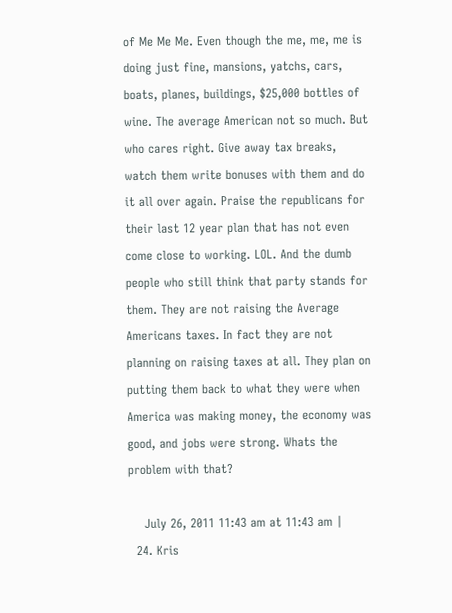of Me Me Me. Even though the me, me, me is doing just fine, mansions, yatchs, cars, boats, planes, buildings, $25,000 bottles of wine. The average American not so much. But who cares right. Give away tax breaks, watch them write bonuses with them and do it all over again. Praise the republicans for their last 12 year plan that has not even come close to working. LOL. And the dumb people who still think that party stands for them. They are not raising the Average Americans taxes. In fact they are not planning on raising taxes at all. They plan on putting them back to what they were when America was making money, the economy was good, and jobs were strong. Whats the problem with that?

    July 26, 2011 11:43 am at 11:43 am |
  24. Kris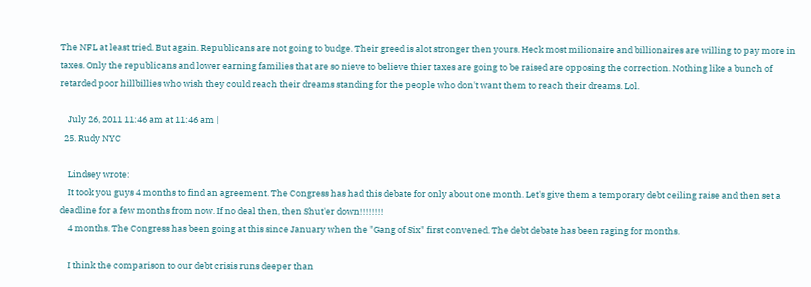The NFL at least tried. But again. Republicans are not going to budge. Their greed is alot stronger then yours. Heck most milionaire and billionaires are willing to pay more in taxes. Only the republicans and lower earning families that are so nieve to believe thier taxes are going to be raised are opposing the correction. Nothing like a bunch of retarded poor hillbillies who wish they could reach their dreams standing for the people who don't want them to reach their dreams. Lol.

    July 26, 2011 11:46 am at 11:46 am |
  25. Rudy NYC

    Lindsey wrote:
    It took you guys 4 months to find an agreement. The Congress has had this debate for only about one month. Let's give them a temporary debt ceiling raise and then set a deadline for a few months from now. If no deal then, then Shut'er down!!!!!!!!
    4 months. The Congress has been going at this since January when the "Gang of Six" first convened. The debt debate has been raging for months.

    I think the comparison to our debt crisis runs deeper than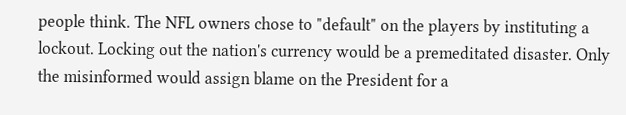people think. The NFL owners chose to "default" on the players by instituting a lockout. Locking out the nation's currency would be a premeditated disaster. Only the misinformed would assign blame on the President for a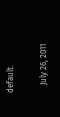default.

    July 26, 2011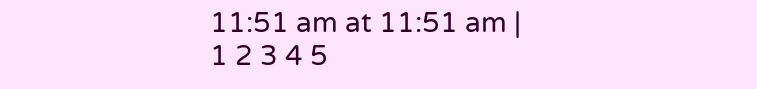11:51 am at 11:51 am |
1 2 3 4 5